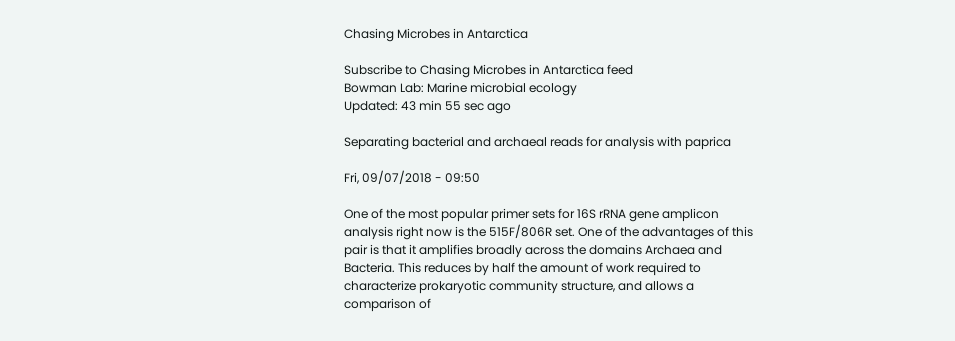Chasing Microbes in Antarctica

Subscribe to Chasing Microbes in Antarctica feed
Bowman Lab: Marine microbial ecology
Updated: 43 min 55 sec ago

Separating bacterial and archaeal reads for analysis with paprica

Fri, 09/07/2018 - 09:50

One of the most popular primer sets for 16S rRNA gene amplicon analysis right now is the 515F/806R set. One of the advantages of this pair is that it amplifies broadly across the domains Archaea and Bacteria. This reduces by half the amount of work required to characterize prokaryotic community structure, and allows a comparison of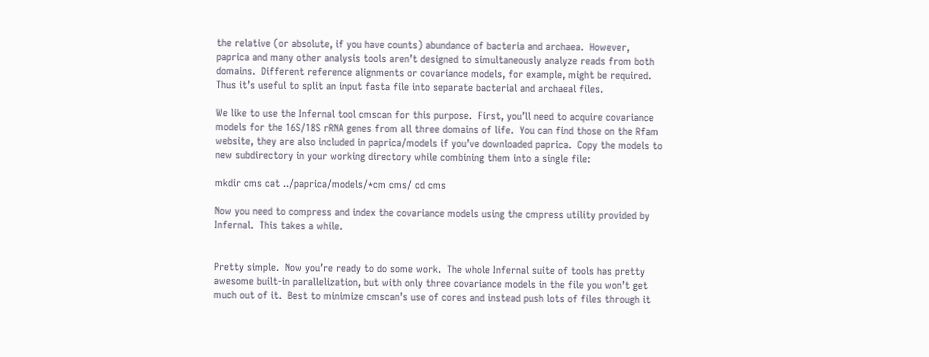the relative (or absolute, if you have counts) abundance of bacteria and archaea.  However, paprica and many other analysis tools aren’t designed to simultaneously analyze reads from both domains.  Different reference alignments or covariance models, for example, might be required.  Thus it’s useful to split an input fasta file into separate bacterial and archaeal files.

We like to use the Infernal tool cmscan for this purpose.  First, you’ll need to acquire covariance models for the 16S/18S rRNA genes from all three domains of life.  You can find those on the Rfam website, they are also included in paprica/models if you’ve downloaded paprica.  Copy the models to new subdirectory in your working directory while combining them into a single file:

mkdir cms cat ../paprica/models/*cm cms/ cd cms

Now you need to compress and index the covariance models using the cmpress utility provided by Infernal.  This takes a while.


Pretty simple.  Now you’re ready to do some work.  The whole Infernal suite of tools has pretty awesome built-in parallelization, but with only three covariance models in the file you won’t get much out of it.  Best to minimize cmscan’s use of cores and instead push lots of files through it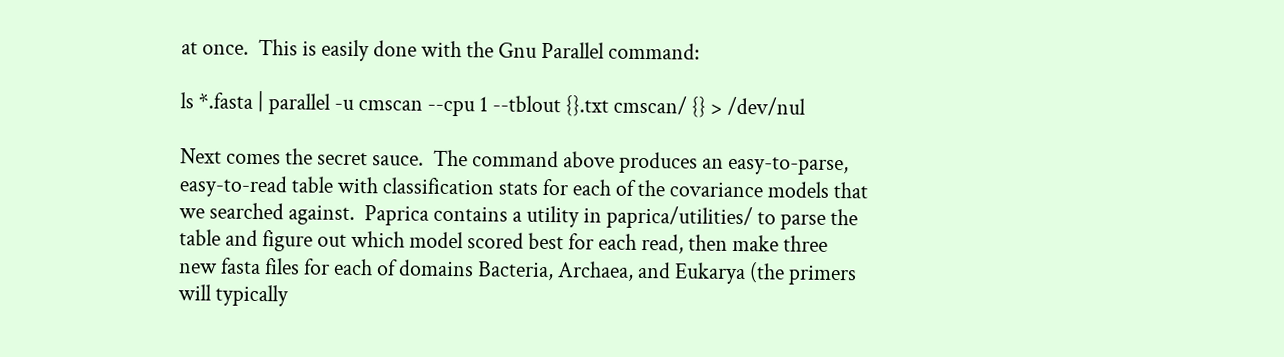at once.  This is easily done with the Gnu Parallel command:

ls *.fasta | parallel -u cmscan --cpu 1 --tblout {}.txt cmscan/ {} > /dev/nul

Next comes the secret sauce.  The command above produces an easy-to-parse, easy-to-read table with classification stats for each of the covariance models that we searched against.  Paprica contains a utility in paprica/utilities/ to parse the table and figure out which model scored best for each read, then make three new fasta files for each of domains Bacteria, Archaea, and Eukarya (the primers will typically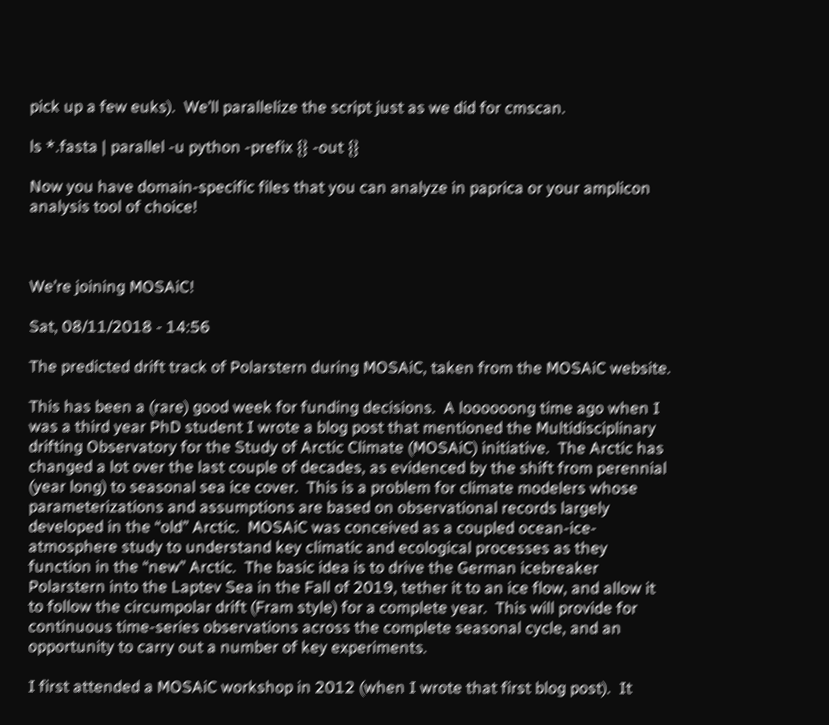pick up a few euks).  We’ll parallelize the script just as we did for cmscan.

ls *.fasta | parallel -u python -prefix {} -out {}

Now you have domain-specific files that you can analyze in paprica or your amplicon analysis tool of choice!



We’re joining MOSAiC!

Sat, 08/11/2018 - 14:56

The predicted drift track of Polarstern during MOSAiC, taken from the MOSAiC website.

This has been a (rare) good week for funding decisions.  A loooooong time ago when I was a third year PhD student I wrote a blog post that mentioned the Multidisciplinary drifting Observatory for the Study of Arctic Climate (MOSAiC) initiative.  The Arctic has changed a lot over the last couple of decades, as evidenced by the shift from perennial (year long) to seasonal sea ice cover.  This is a problem for climate modelers whose parameterizations and assumptions are based on observational records largely developed in the “old” Arctic.  MOSAiC was conceived as a coupled ocean-ice-atmosphere study to understand key climatic and ecological processes as they function in the “new” Arctic.  The basic idea is to drive the German icebreaker Polarstern into the Laptev Sea in the Fall of 2019, tether it to an ice flow, and allow it to follow the circumpolar drift (Fram style) for a complete year.  This will provide for continuous time-series observations across the complete seasonal cycle, and an opportunity to carry out a number of key experiments.

I first attended a MOSAiC workshop in 2012 (when I wrote that first blog post).  It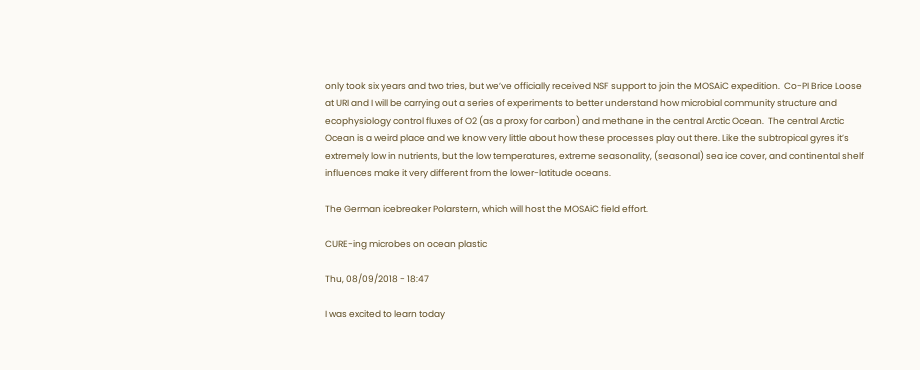only took six years and two tries, but we’ve officially received NSF support to join the MOSAiC expedition.  Co-PI Brice Loose at URI and I will be carrying out a series of experiments to better understand how microbial community structure and ecophysiology control fluxes of O2 (as a proxy for carbon) and methane in the central Arctic Ocean.  The central Arctic Ocean is a weird place and we know very little about how these processes play out there. Like the subtropical gyres it’s extremely low in nutrients, but the low temperatures, extreme seasonality, (seasonal) sea ice cover, and continental shelf influences make it very different from the lower-latitude oceans.

The German icebreaker Polarstern, which will host the MOSAiC field effort.

CURE-ing microbes on ocean plastic

Thu, 08/09/2018 - 18:47

I was excited to learn today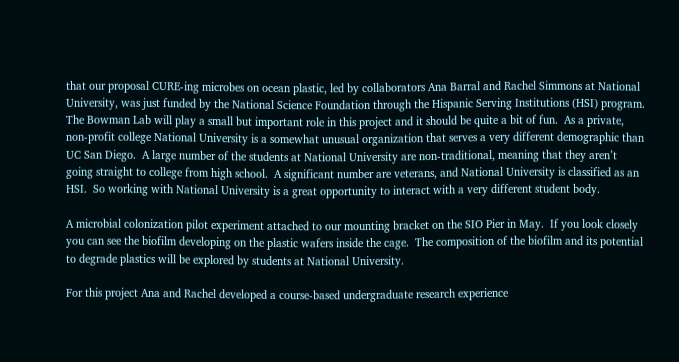that our proposal CURE-ing microbes on ocean plastic, led by collaborators Ana Barral and Rachel Simmons at National University, was just funded by the National Science Foundation through the Hispanic Serving Institutions (HSI) program.  The Bowman Lab will play a small but important role in this project and it should be quite a bit of fun.  As a private, non-profit college National University is a somewhat unusual organization that serves a very different demographic than UC San Diego.  A large number of the students at National University are non-traditional, meaning that they aren’t going straight to college from high school.  A significant number are veterans, and National University is classified as an HSI.  So working with National University is a great opportunity to interact with a very different student body.

A microbial colonization pilot experiment attached to our mounting bracket on the SIO Pier in May.  If you look closely you can see the biofilm developing on the plastic wafers inside the cage.  The composition of the biofilm and its potential to degrade plastics will be explored by students at National University.

For this project Ana and Rachel developed a course-based undergraduate research experience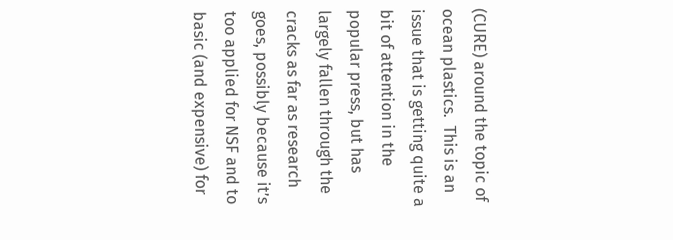(CURE) around the topic of ocean plastics.  This is an issue that is getting quite a bit of attention in the popular press, but has largely fallen through the cracks as far as research goes, possibly because it’s too applied for NSF and to basic (and expensive) for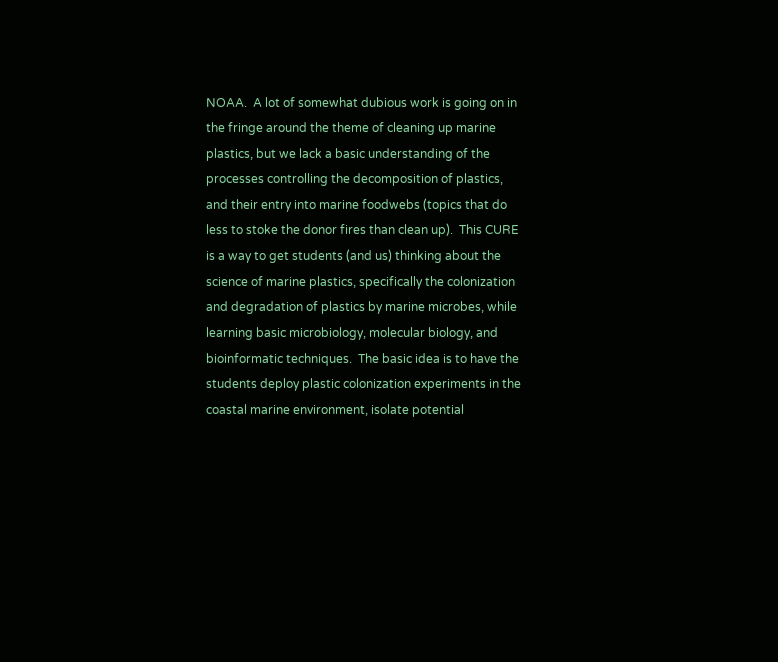NOAA.  A lot of somewhat dubious work is going on in the fringe around the theme of cleaning up marine plastics, but we lack a basic understanding of the processes controlling the decomposition of plastics, and their entry into marine foodwebs (topics that do less to stoke the donor fires than clean up).  This CURE is a way to get students (and us) thinking about the science of marine plastics, specifically the colonization and degradation of plastics by marine microbes, while learning basic microbiology, molecular biology, and bioinformatic techniques.  The basic idea is to have the students deploy plastic colonization experiments in the coastal marine environment, isolate potential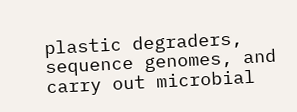plastic degraders, sequence genomes, and carry out microbial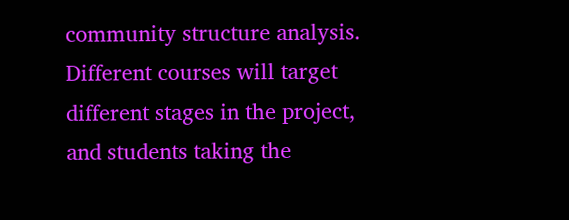community structure analysis.  Different courses will target different stages in the project, and students taking the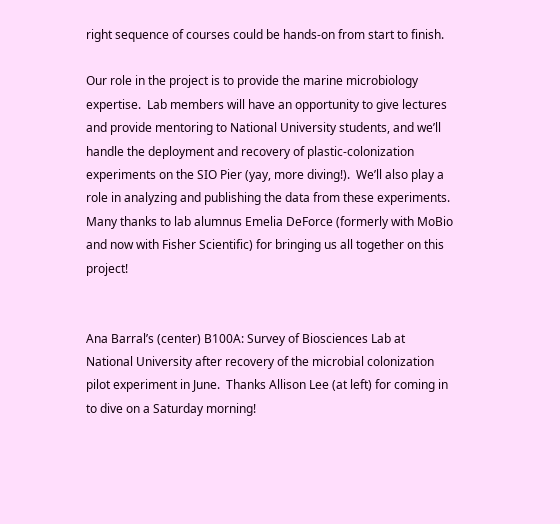right sequence of courses could be hands-on from start to finish.

Our role in the project is to provide the marine microbiology expertise.  Lab members will have an opportunity to give lectures and provide mentoring to National University students, and we’ll handle the deployment and recovery of plastic-colonization experiments on the SIO Pier (yay, more diving!).  We’ll also play a role in analyzing and publishing the data from these experiments.  Many thanks to lab alumnus Emelia DeForce (formerly with MoBio and now with Fisher Scientific) for bringing us all together on this project!


Ana Barral’s (center) B100A: Survey of Biosciences Lab at National University after recovery of the microbial colonization pilot experiment in June.  Thanks Allison Lee (at left) for coming in to dive on a Saturday morning!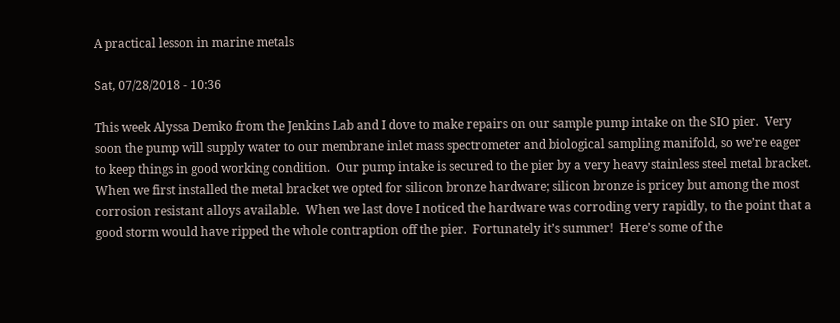A practical lesson in marine metals

Sat, 07/28/2018 - 10:36

This week Alyssa Demko from the Jenkins Lab and I dove to make repairs on our sample pump intake on the SIO pier.  Very soon the pump will supply water to our membrane inlet mass spectrometer and biological sampling manifold, so we’re eager to keep things in good working condition.  Our pump intake is secured to the pier by a very heavy stainless steel metal bracket.  When we first installed the metal bracket we opted for silicon bronze hardware; silicon bronze is pricey but among the most corrosion resistant alloys available.  When we last dove I noticed the hardware was corroding very rapidly, to the point that a good storm would have ripped the whole contraption off the pier.  Fortunately it’s summer!  Here’s some of the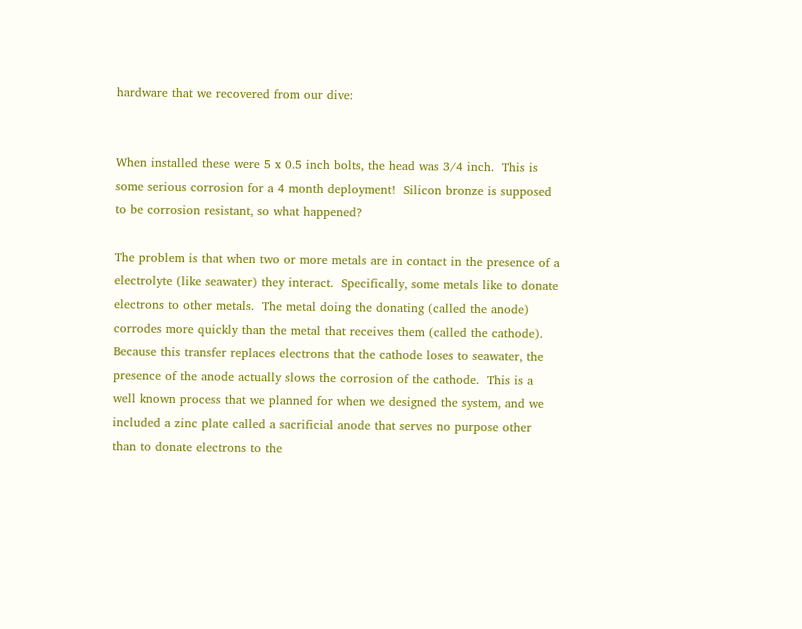hardware that we recovered from our dive:


When installed these were 5 x 0.5 inch bolts, the head was 3/4 inch.  This is some serious corrosion for a 4 month deployment!  Silicon bronze is supposed to be corrosion resistant, so what happened?

The problem is that when two or more metals are in contact in the presence of a electrolyte (like seawater) they interact.  Specifically, some metals like to donate electrons to other metals.  The metal doing the donating (called the anode) corrodes more quickly than the metal that receives them (called the cathode).  Because this transfer replaces electrons that the cathode loses to seawater, the presence of the anode actually slows the corrosion of the cathode.  This is a well known process that we planned for when we designed the system, and we included a zinc plate called a sacrificial anode that serves no purpose other than to donate electrons to the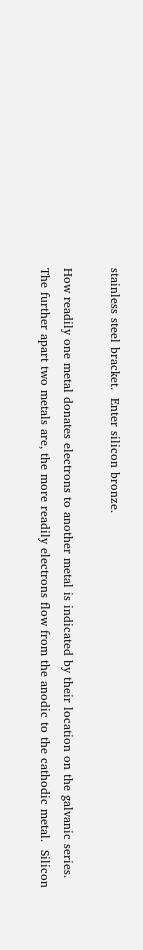stainless steel bracket.  Enter silicon bronze.

How readily one metal donates electrons to another metal is indicated by their location on the galvanic series.  The further apart two metals are, the more readily electrons flow from the anodic to the cathodic metal.  Silicon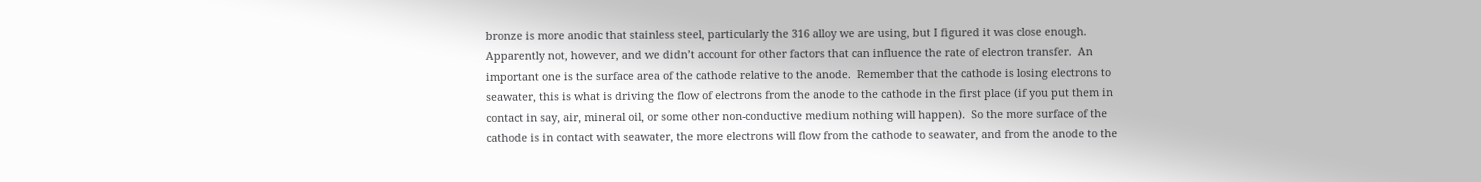bronze is more anodic that stainless steel, particularly the 316 alloy we are using, but I figured it was close enough.  Apparently not, however, and we didn’t account for other factors that can influence the rate of electron transfer.  An important one is the surface area of the cathode relative to the anode.  Remember that the cathode is losing electrons to seawater, this is what is driving the flow of electrons from the anode to the cathode in the first place (if you put them in contact in say, air, mineral oil, or some other non-conductive medium nothing will happen).  So the more surface of the cathode is in contact with seawater, the more electrons will flow from the cathode to seawater, and from the anode to the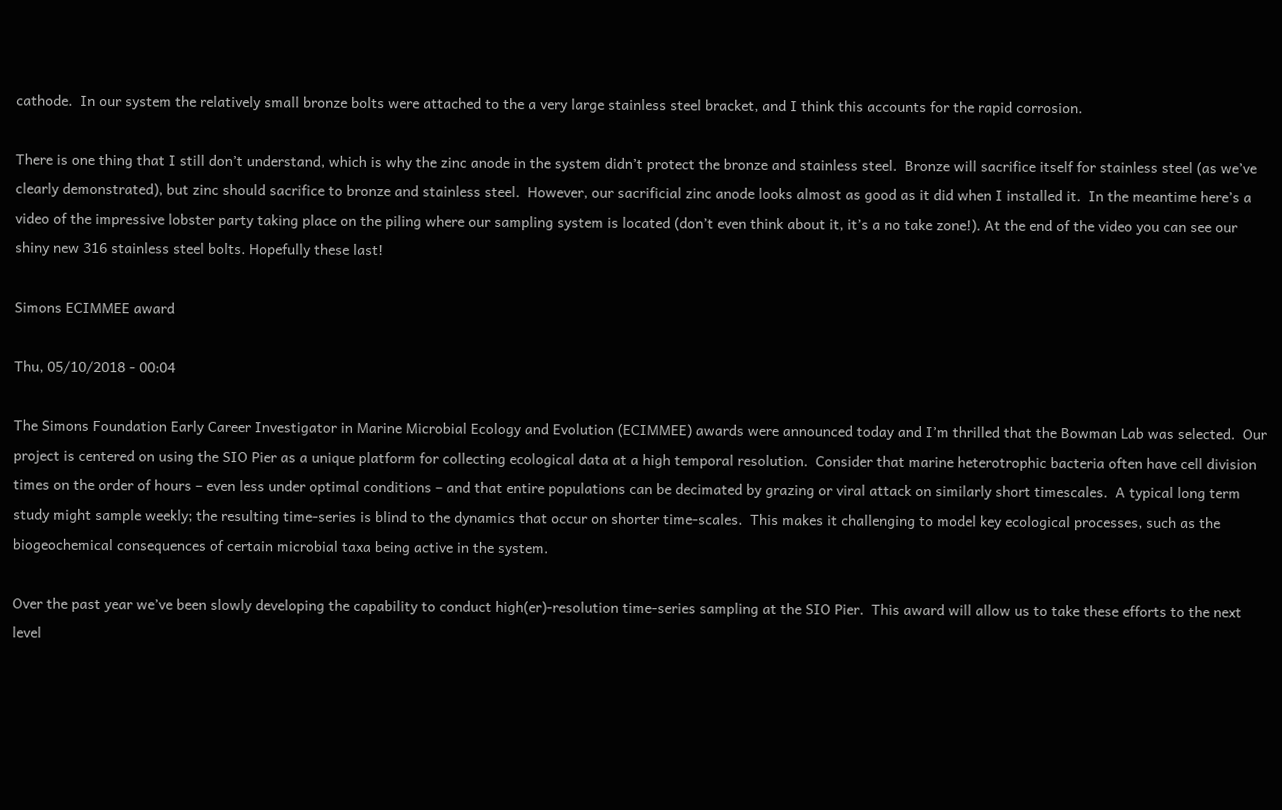cathode.  In our system the relatively small bronze bolts were attached to the a very large stainless steel bracket, and I think this accounts for the rapid corrosion.

There is one thing that I still don’t understand, which is why the zinc anode in the system didn’t protect the bronze and stainless steel.  Bronze will sacrifice itself for stainless steel (as we’ve clearly demonstrated), but zinc should sacrifice to bronze and stainless steel.  However, our sacrificial zinc anode looks almost as good as it did when I installed it.  In the meantime here’s a video of the impressive lobster party taking place on the piling where our sampling system is located (don’t even think about it, it’s a no take zone!). At the end of the video you can see our shiny new 316 stainless steel bolts. Hopefully these last!

Simons ECIMMEE award

Thu, 05/10/2018 - 00:04

The Simons Foundation Early Career Investigator in Marine Microbial Ecology and Evolution (ECIMMEE) awards were announced today and I’m thrilled that the Bowman Lab was selected.  Our project is centered on using the SIO Pier as a unique platform for collecting ecological data at a high temporal resolution.  Consider that marine heterotrophic bacteria often have cell division times on the order of hours – even less under optimal conditions – and that entire populations can be decimated by grazing or viral attack on similarly short timescales.  A typical long term study might sample weekly; the resulting time-series is blind to the dynamics that occur on shorter time-scales.  This makes it challenging to model key ecological processes, such as the biogeochemical consequences of certain microbial taxa being active in the system.

Over the past year we’ve been slowly developing the capability to conduct high(er)-resolution time-series sampling at the SIO Pier.  This award will allow us to take these efforts to the next level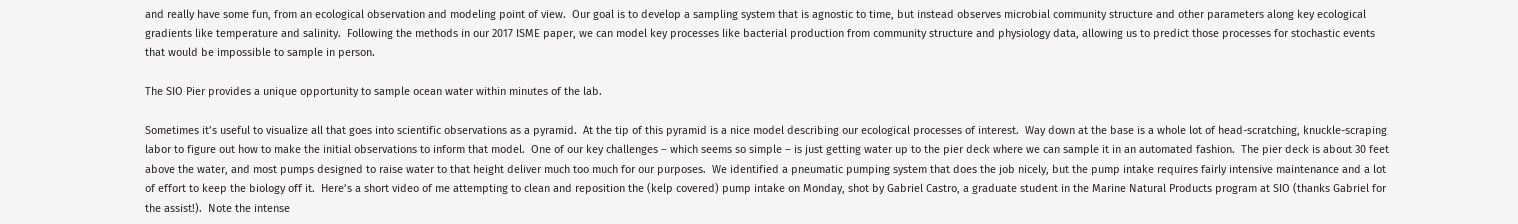and really have some fun, from an ecological observation and modeling point of view.  Our goal is to develop a sampling system that is agnostic to time, but instead observes microbial community structure and other parameters along key ecological gradients like temperature and salinity.  Following the methods in our 2017 ISME paper, we can model key processes like bacterial production from community structure and physiology data, allowing us to predict those processes for stochastic events that would be impossible to sample in person.

The SIO Pier provides a unique opportunity to sample ocean water within minutes of the lab.

Sometimes it’s useful to visualize all that goes into scientific observations as a pyramid.  At the tip of this pyramid is a nice model describing our ecological processes of interest.  Way down at the base is a whole lot of head-scratching, knuckle-scraping labor to figure out how to make the initial observations to inform that model.  One of our key challenges – which seems so simple – is just getting water up to the pier deck where we can sample it in an automated fashion.  The pier deck is about 30 feet above the water, and most pumps designed to raise water to that height deliver much too much for our purposes.  We identified a pneumatic pumping system that does the job nicely, but the pump intake requires fairly intensive maintenance and a lot of effort to keep the biology off it.  Here’s a short video of me attempting to clean and reposition the (kelp covered) pump intake on Monday, shot by Gabriel Castro, a graduate student in the Marine Natural Products program at SIO (thanks Gabriel for the assist!).  Note the intense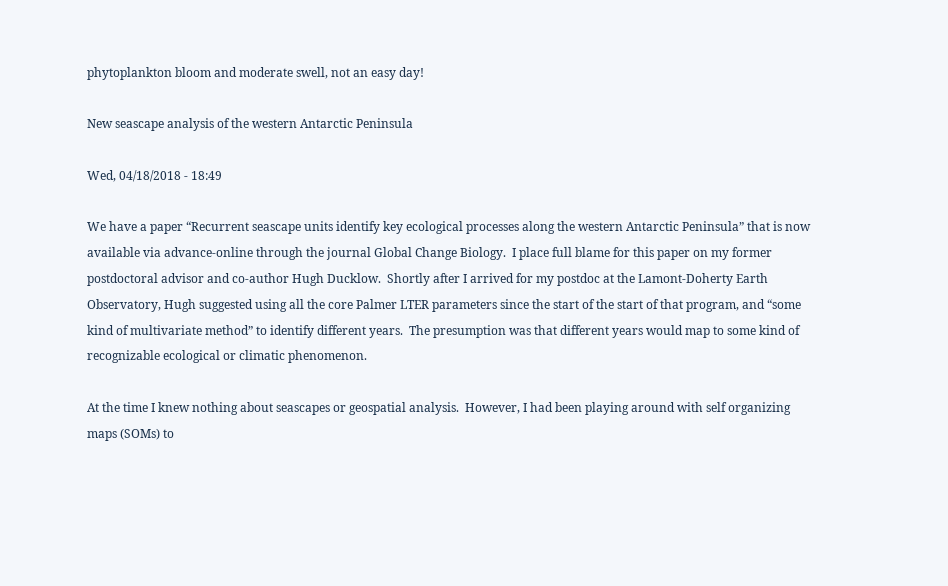phytoplankton bloom and moderate swell, not an easy day!

New seascape analysis of the western Antarctic Peninsula

Wed, 04/18/2018 - 18:49

We have a paper “Recurrent seascape units identify key ecological processes along the western Antarctic Peninsula” that is now available via advance-online through the journal Global Change Biology.  I place full blame for this paper on my former postdoctoral advisor and co-author Hugh Ducklow.  Shortly after I arrived for my postdoc at the Lamont-Doherty Earth Observatory, Hugh suggested using all the core Palmer LTER parameters since the start of the start of that program, and “some kind of multivariate method” to identify different years.  The presumption was that different years would map to some kind of recognizable ecological or climatic phenomenon.

At the time I knew nothing about seascapes or geospatial analysis.  However, I had been playing around with self organizing maps (SOMs) to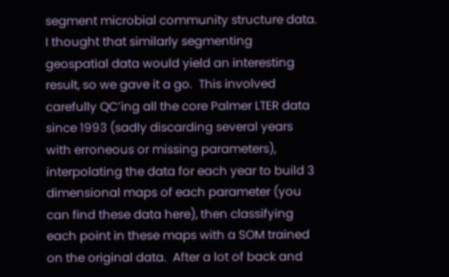segment microbial community structure data.  I thought that similarly segmenting geospatial data would yield an interesting result, so we gave it a go.  This involved carefully QC’ing all the core Palmer LTER data since 1993 (sadly discarding several years with erroneous or missing parameters), interpolating the data for each year to build 3 dimensional maps of each parameter (you can find these data here), then classifying each point in these maps with a SOM trained on the original data.  After a lot of back and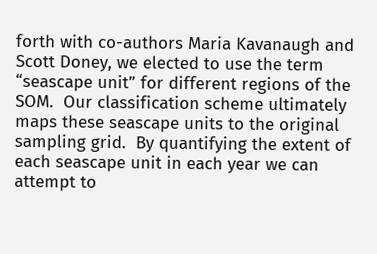forth with co-authors Maria Kavanaugh and Scott Doney, we elected to use the term “seascape unit” for different regions of the SOM.  Our classification scheme ultimately maps these seascape units to the original sampling grid.  By quantifying the extent of each seascape unit in each year we can attempt to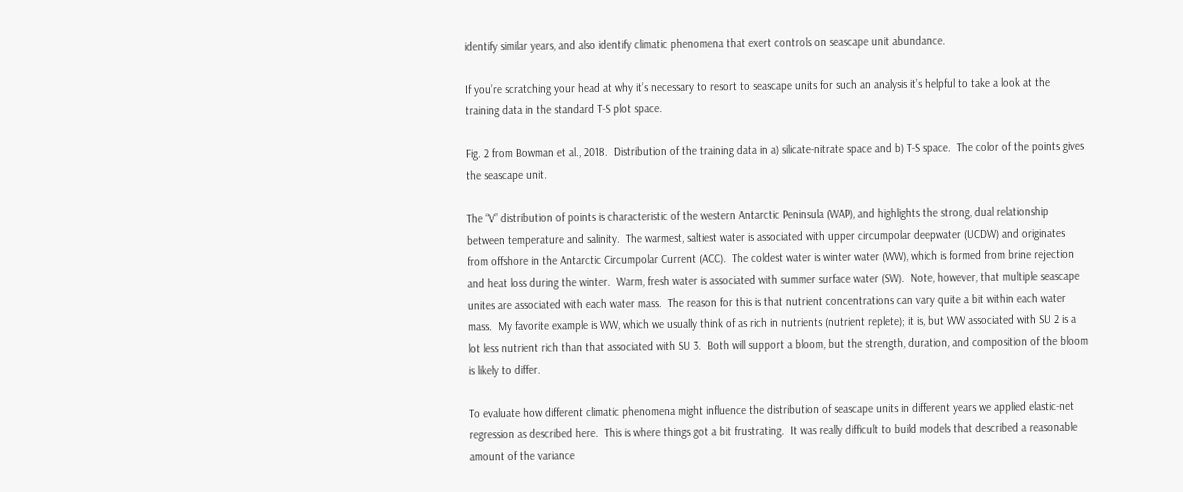identify similar years, and also identify climatic phenomena that exert controls on seascape unit abundance.

If you’re scratching your head at why it’s necessary to resort to seascape units for such an analysis it’s helpful to take a look at the training data in the standard T-S plot space.

Fig. 2 from Bowman et al., 2018.  Distribution of the training data in a) silicate-nitrate space and b) T-S space.  The color of the points gives the seascape unit.

The “V” distribution of points is characteristic of the western Antarctic Peninsula (WAP), and highlights the strong, dual relationship between temperature and salinity.  The warmest, saltiest water is associated with upper circumpolar deepwater (UCDW) and originates from offshore in the Antarctic Circumpolar Current (ACC).  The coldest water is winter water (WW), which is formed from brine rejection and heat loss during the winter.  Warm, fresh water is associated with summer surface water (SW).  Note, however, that multiple seascape unites are associated with each water mass.  The reason for this is that nutrient concentrations can vary quite a bit within each water mass.  My favorite example is WW, which we usually think of as rich in nutrients (nutrient replete); it is, but WW associated with SU 2 is a lot less nutrient rich than that associated with SU 3.  Both will support a bloom, but the strength, duration, and composition of the bloom is likely to differ.

To evaluate how different climatic phenomena might influence the distribution of seascape units in different years we applied elastic-net regression as described here.  This is where things got a bit frustrating.  It was really difficult to build models that described a reasonable amount of the variance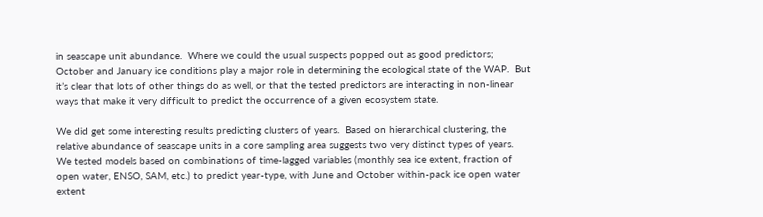in seascape unit abundance.  Where we could the usual suspects popped out as good predictors; October and January ice conditions play a major role in determining the ecological state of the WAP.  But it’s clear that lots of other things do as well, or that the tested predictors are interacting in non-linear ways that make it very difficult to predict the occurrence of a given ecosystem state.

We did get some interesting results predicting clusters of years.  Based on hierarchical clustering, the relative abundance of seascape units in a core sampling area suggests two very distinct types of years.  We tested models based on combinations of time-lagged variables (monthly sea ice extent, fraction of open water, ENSO, SAM, etc.) to predict year-type, with June and October within-pack ice open water extent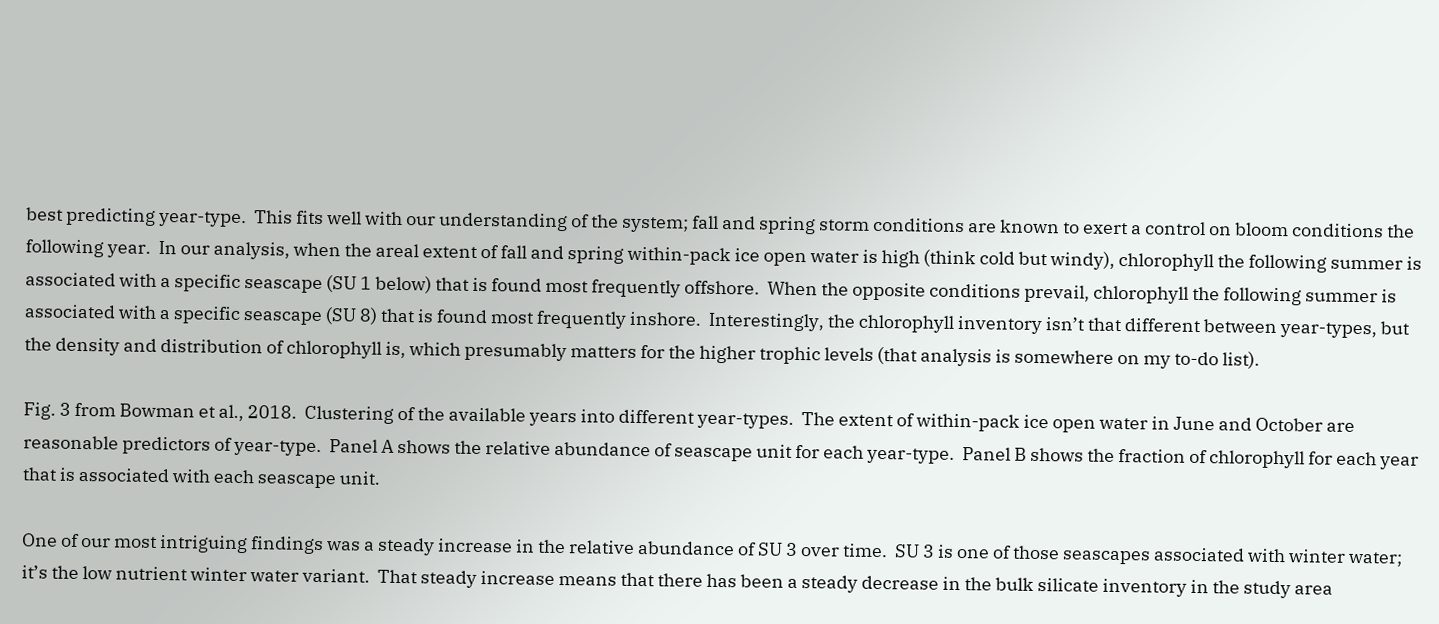best predicting year-type.  This fits well with our understanding of the system; fall and spring storm conditions are known to exert a control on bloom conditions the following year.  In our analysis, when the areal extent of fall and spring within-pack ice open water is high (think cold but windy), chlorophyll the following summer is associated with a specific seascape (SU 1 below) that is found most frequently offshore.  When the opposite conditions prevail, chlorophyll the following summer is associated with a specific seascape (SU 8) that is found most frequently inshore.  Interestingly, the chlorophyll inventory isn’t that different between year-types, but the density and distribution of chlorophyll is, which presumably matters for the higher trophic levels (that analysis is somewhere on my to-do list).

Fig. 3 from Bowman et al., 2018.  Clustering of the available years into different year-types.  The extent of within-pack ice open water in June and October are reasonable predictors of year-type.  Panel A shows the relative abundance of seascape unit for each year-type.  Panel B shows the fraction of chlorophyll for each year that is associated with each seascape unit.

One of our most intriguing findings was a steady increase in the relative abundance of SU 3 over time.  SU 3 is one of those seascapes associated with winter water; it’s the low nutrient winter water variant.  That steady increase means that there has been a steady decrease in the bulk silicate inventory in the study area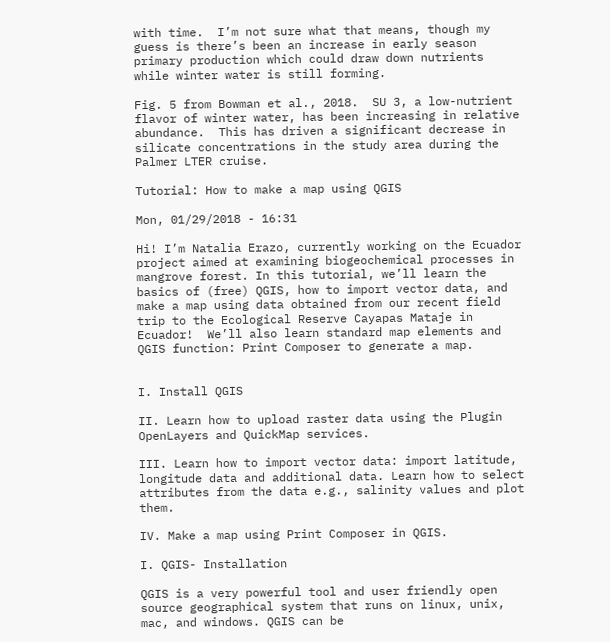with time.  I’m not sure what that means, though my guess is there’s been an increase in early season primary production which could draw down nutrients while winter water is still forming.

Fig. 5 from Bowman et al., 2018.  SU 3, a low-nutrient flavor of winter water, has been increasing in relative abundance.  This has driven a significant decrease in silicate concentrations in the study area during the Palmer LTER cruise.

Tutorial: How to make a map using QGIS

Mon, 01/29/2018 - 16:31

Hi! I’m Natalia Erazo, currently working on the Ecuador project aimed at examining biogeochemical processes in mangrove forest. In this tutorial, we’ll learn the basics of (free) QGIS, how to import vector data, and make a map using data obtained from our recent field trip to the Ecological Reserve Cayapas Mataje in Ecuador!  We’ll also learn standard map elements and QGIS function: Print Composer to generate a map.


I. Install QGIS

II. Learn how to upload raster data using the Plugin OpenLayers and QuickMap services.

III. Learn how to import vector data: import latitude, longitude data and additional data. Learn how to select attributes from the data e.g., salinity values and plot them.

IV. Make a map using Print Composer in QGIS.

I. QGIS- Installation

QGIS is a very powerful tool and user friendly open source geographical system that runs on linux, unix, mac, and windows. QGIS can be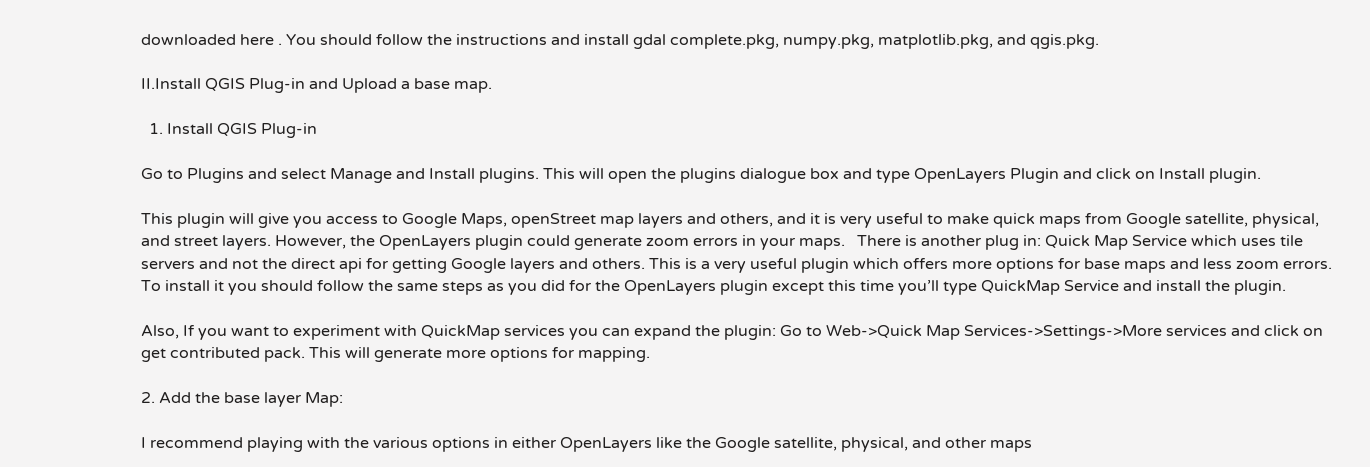downloaded here . You should follow the instructions and install gdal complete.pkg, numpy.pkg, matplotlib.pkg, and qgis.pkg.

II.Install QGIS Plug-in and Upload a base map.

  1. Install QGIS Plug-in

Go to Plugins and select Manage and Install plugins. This will open the plugins dialogue box and type OpenLayers Plugin and click on Install plugin.

This plugin will give you access to Google Maps, openStreet map layers and others, and it is very useful to make quick maps from Google satellite, physical, and street layers. However, the OpenLayers plugin could generate zoom errors in your maps.   There is another plug in: Quick Map Service which uses tile servers and not the direct api for getting Google layers and others. This is a very useful plugin which offers more options for base maps and less zoom errors. To install it you should follow the same steps as you did for the OpenLayers plugin except this time you’ll type QuickMap Service and install the plugin.

Also, If you want to experiment with QuickMap services you can expand the plugin: Go to Web->Quick Map Services->Settings->More services and click on get contributed pack. This will generate more options for mapping.

2. Add the base layer Map:

I recommend playing with the various options in either OpenLayers like the Google satellite, physical, and other maps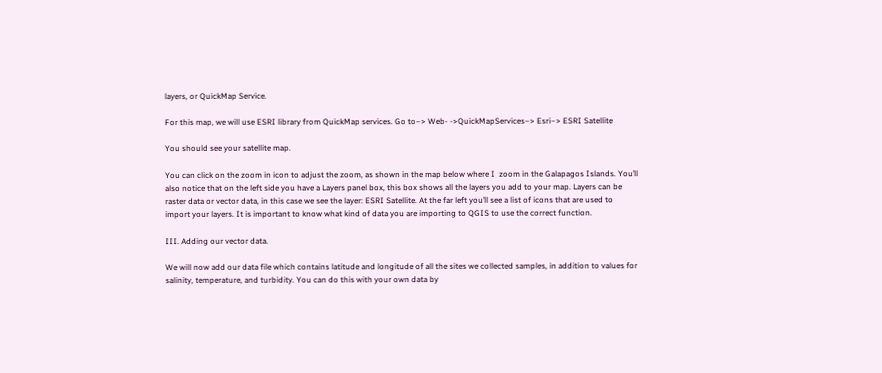layers, or QuickMap Service.

For this map, we will use ESRI library from QuickMap services. Go to–> Web- ->QuickMapServices–> Esri–> ESRI Satellite

You should see your satellite map.

You can click on the zoom in icon to adjust the zoom, as shown in the map below where I  zoom in the Galapagos Islands. You’ll also notice that on the left side you have a Layers panel box, this box shows all the layers you add to your map. Layers can be raster data or vector data, in this case we see the layer: ESRI Satellite. At the far left you’ll see a list of icons that are used to import your layers. It is important to know what kind of data you are importing to QGIS to use the correct function.

III. Adding our vector data.

We will now add our data file which contains latitude and longitude of all the sites we collected samples, in addition to values for salinity, temperature, and turbidity. You can do this with your own data by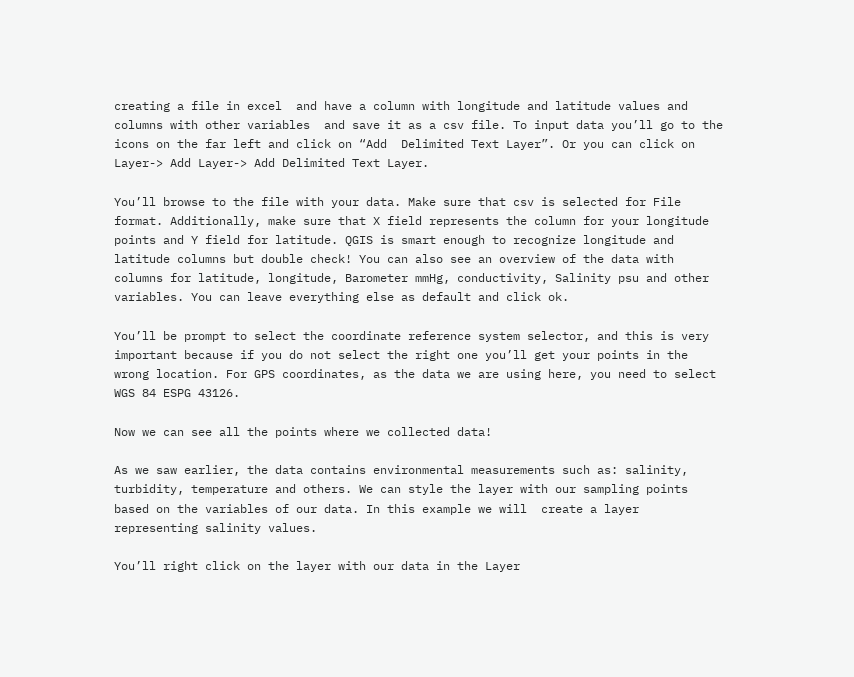creating a file in excel  and have a column with longitude and latitude values and columns with other variables  and save it as a csv file. To input data you’ll go to the icons on the far left and click on “Add  Delimited Text Layer”. Or you can click on Layer-> Add Layer-> Add Delimited Text Layer.

You’ll browse to the file with your data. Make sure that csv is selected for File format. Additionally, make sure that X field represents the column for your longitude points and Y field for latitude. QGIS is smart enough to recognize longitude and latitude columns but double check! You can also see an overview of the data with columns for latitude, longitude, Barometer mmHg, conductivity, Salinity psu and other variables. You can leave everything else as default and click ok.

You’ll be prompt to select the coordinate reference system selector, and this is very important because if you do not select the right one you’ll get your points in the wrong location. For GPS coordinates, as the data we are using here, you need to select WGS 84 ESPG 43126.

Now we can see all the points where we collected data!

As we saw earlier, the data contains environmental measurements such as: salinity, turbidity, temperature and others. We can style the layer with our sampling points based on the variables of our data. In this example we will  create a layer representing salinity values.

You’ll right click on the layer with our data in the Layer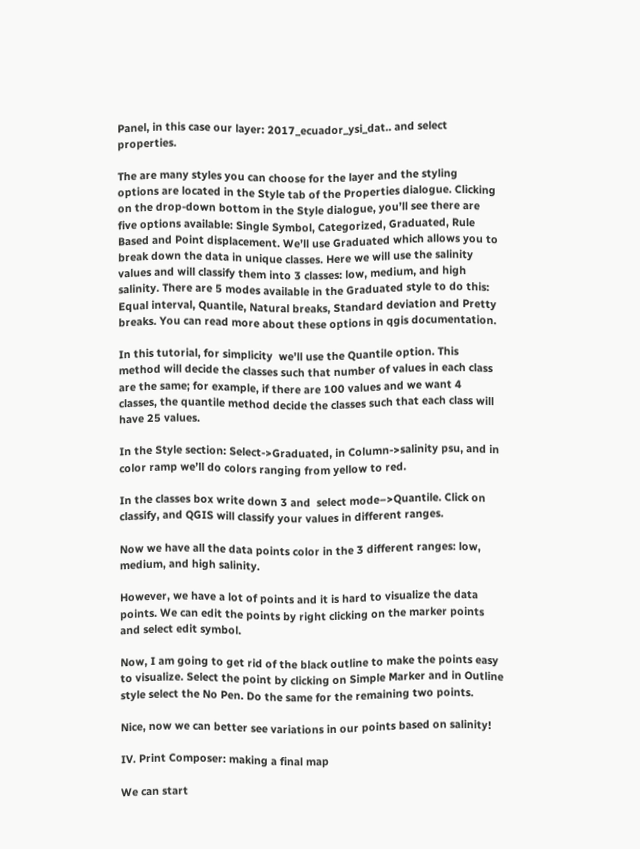Panel, in this case our layer: 2017_ecuador_ysi_dat.. and select properties.

The are many styles you can choose for the layer and the styling options are located in the Style tab of the Properties dialogue. Clicking on the drop-down bottom in the Style dialogue, you’ll see there are five options available: Single Symbol, Categorized, Graduated, Rule Based and Point displacement. We’ll use Graduated which allows you to break down the data in unique classes. Here we will use the salinity values and will classify them into 3 classes: low, medium, and high salinity. There are 5 modes available in the Graduated style to do this: Equal interval, Quantile, Natural breaks, Standard deviation and Pretty breaks. You can read more about these options in qgis documentation.

In this tutorial, for simplicity  we’ll use the Quantile option. This method will decide the classes such that number of values in each class are the same; for example, if there are 100 values and we want 4 classes, the quantile method decide the classes such that each class will have 25 values.

In the Style section: Select->Graduated, in Column->salinity psu, and in color ramp we’ll do colors ranging from yellow to red.

In the classes box write down 3 and  select mode–>Quantile. Click on classify, and QGIS will classify your values in different ranges.

Now we have all the data points color in the 3 different ranges: low, medium, and high salinity.

However, we have a lot of points and it is hard to visualize the data points. We can edit the points by right clicking on the marker points and select edit symbol.

Now, I am going to get rid of the black outline to make the points easy to visualize. Select the point by clicking on Simple Marker and in Outline style select the No Pen. Do the same for the remaining two points.

Nice, now we can better see variations in our points based on salinity!

IV. Print Composer: making a final map

We can start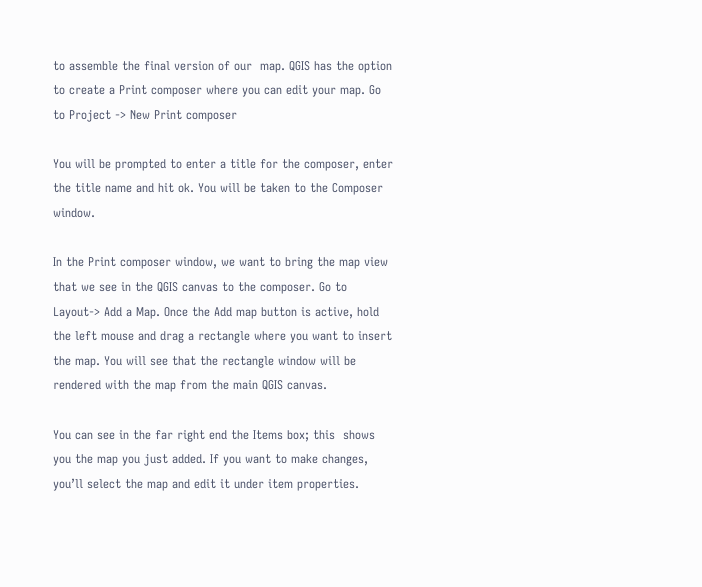to assemble the final version of our  map. QGIS has the option to create a Print composer where you can edit your map. Go to Project -> New Print composer

You will be prompted to enter a title for the composer, enter the title name and hit ok. You will be taken to the Composer window.

In the Print composer window, we want to bring the map view that we see in the QGIS canvas to the composer. Go to Layout-> Add a Map. Once the Add map button is active, hold the left mouse and drag a rectangle where you want to insert the map. You will see that the rectangle window will be rendered with the map from the main QGIS canvas.

You can see in the far right end the Items box; this  shows you the map you just added. If you want to make changes, you’ll select the map and edit it under item properties.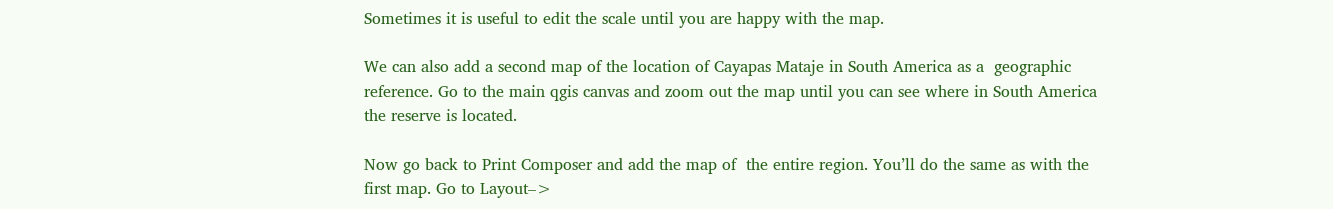Sometimes it is useful to edit the scale until you are happy with the map.

We can also add a second map of the location of Cayapas Mataje in South America as a  geographic reference. Go to the main qgis canvas and zoom out the map until you can see where in South America the reserve is located.

Now go back to Print Composer and add the map of  the entire region. You’ll do the same as with the first map. Go to Layout–>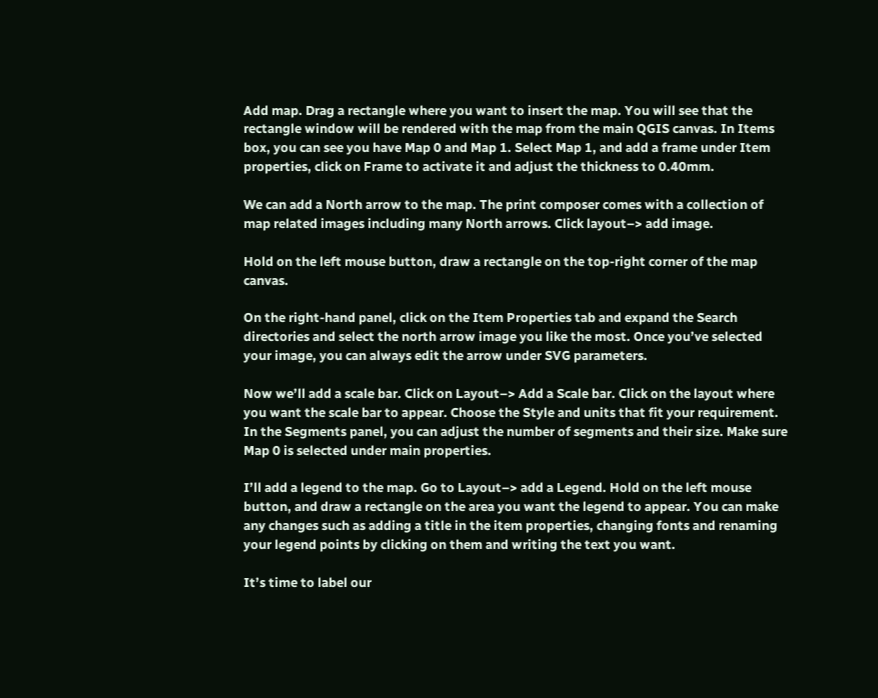Add map. Drag a rectangle where you want to insert the map. You will see that the rectangle window will be rendered with the map from the main QGIS canvas. In Items box, you can see you have Map 0 and Map 1. Select Map 1, and add a frame under Item properties, click on Frame to activate it and adjust the thickness to 0.40mm.

We can add a North arrow to the map. The print composer comes with a collection of map related images including many North arrows. Click layout–> add image.

Hold on the left mouse button, draw a rectangle on the top-right corner of the map canvas.

On the right-hand panel, click on the Item Properties tab and expand the Search directories and select the north arrow image you like the most. Once you’ve selected your image, you can always edit the arrow under SVG parameters.

Now we’ll add a scale bar. Click on Layout–> Add a Scale bar. Click on the layout where you want the scale bar to appear. Choose the Style and units that fit your requirement. In the Segments panel, you can adjust the number of segments and their size. Make sure Map 0 is selected under main properties.

I’ll add a legend to the map. Go to Layout–> add a Legend. Hold on the left mouse button, and draw a rectangle on the area you want the legend to appear. You can make any changes such as adding a title in the item properties, changing fonts and renaming your legend points by clicking on them and writing the text you want.

It’s time to label our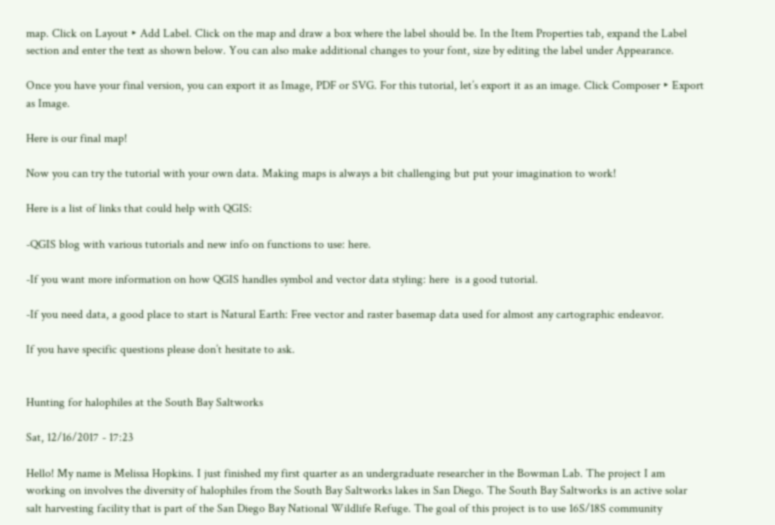map. Click on Layout ‣ Add Label. Click on the map and draw a box where the label should be. In the Item Properties tab, expand the Label section and enter the text as shown below. You can also make additional changes to your font, size by editing the label under Appearance.

Once you have your final version, you can export it as Image, PDF or SVG. For this tutorial, let’s export it as an image. Click Composer ‣ Export as Image.

Here is our final map!

Now you can try the tutorial with your own data. Making maps is always a bit challenging but put your imagination to work!

Here is a list of links that could help with QGIS:

-QGIS blog with various tutorials and new info on functions to use: here.

-If you want more information on how QGIS handles symbol and vector data styling: here  is a good tutorial.

-If you need data, a good place to start is Natural Earth: Free vector and raster basemap data used for almost any cartographic endeavor.

If you have specific questions please don’t hesitate to ask.


Hunting for halophiles at the South Bay Saltworks

Sat, 12/16/2017 - 17:23

Hello! My name is Melissa Hopkins. I just finished my first quarter as an undergraduate researcher in the Bowman Lab. The project I am working on involves the diversity of halophiles from the South Bay Saltworks lakes in San Diego. The South Bay Saltworks is an active solar salt harvesting facility that is part of the San Diego Bay National Wildlife Refuge. The goal of this project is to use 16S/18S community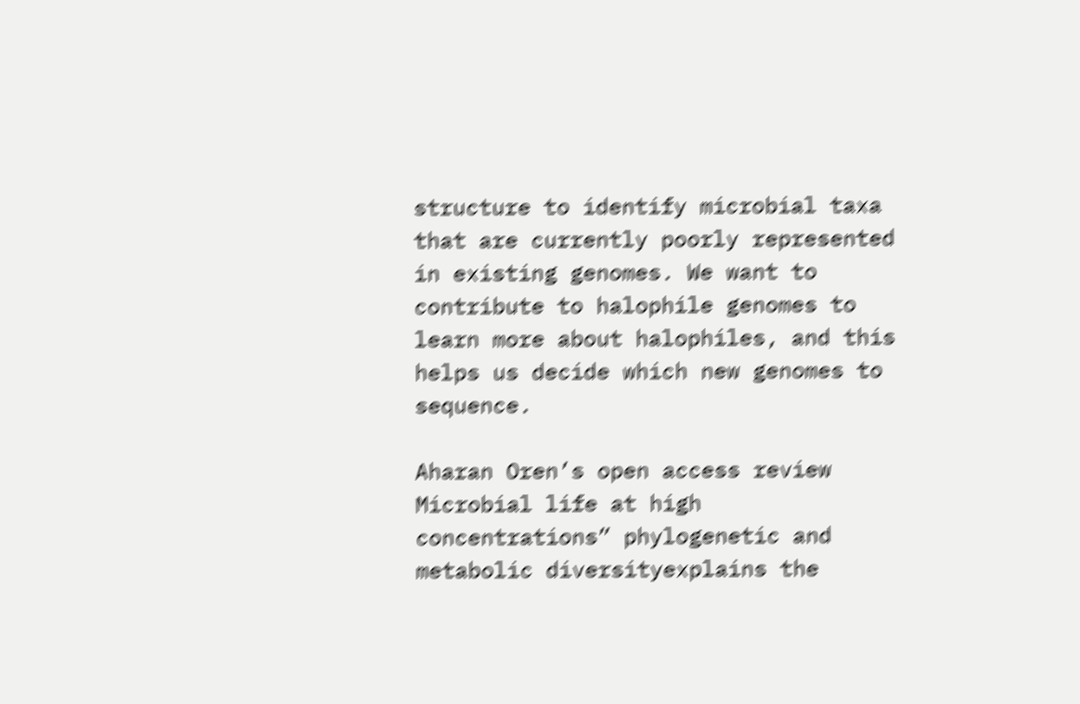structure to identify microbial taxa that are currently poorly represented in existing genomes. We want to contribute to halophile genomes to learn more about halophiles, and this helps us decide which new genomes to sequence.

Aharan Oren’s open access review Microbial life at high concentrations” phylogenetic and metabolic diversityexplains the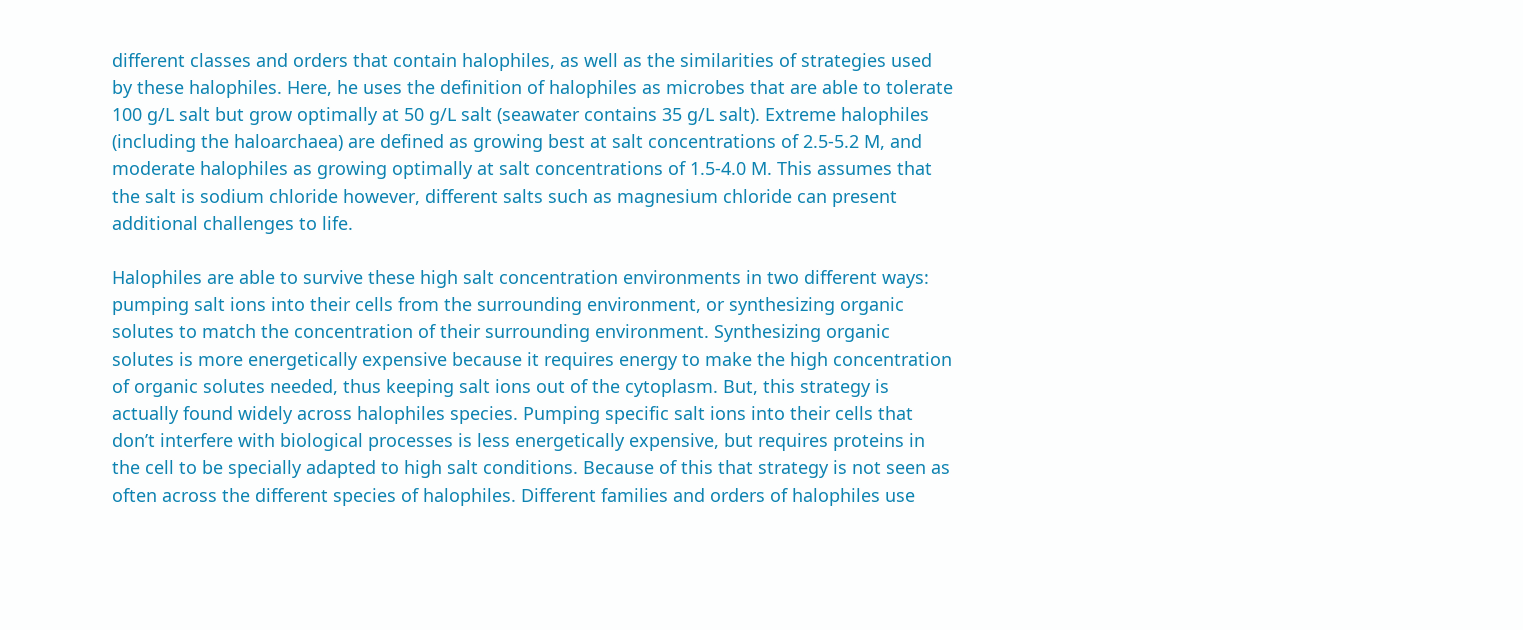different classes and orders that contain halophiles, as well as the similarities of strategies used by these halophiles. Here, he uses the definition of halophiles as microbes that are able to tolerate 100 g/L salt but grow optimally at 50 g/L salt (seawater contains 35 g/L salt). Extreme halophiles (including the haloarchaea) are defined as growing best at salt concentrations of 2.5-5.2 M, and moderate halophiles as growing optimally at salt concentrations of 1.5-4.0 M. This assumes that the salt is sodium chloride however, different salts such as magnesium chloride can present additional challenges to life.

Halophiles are able to survive these high salt concentration environments in two different ways: pumping salt ions into their cells from the surrounding environment, or synthesizing organic solutes to match the concentration of their surrounding environment. Synthesizing organic solutes is more energetically expensive because it requires energy to make the high concentration of organic solutes needed, thus keeping salt ions out of the cytoplasm. But, this strategy is actually found widely across halophiles species. Pumping specific salt ions into their cells that don’t interfere with biological processes is less energetically expensive, but requires proteins in the cell to be specially adapted to high salt conditions. Because of this that strategy is not seen as often across the different species of halophiles. Different families and orders of halophiles use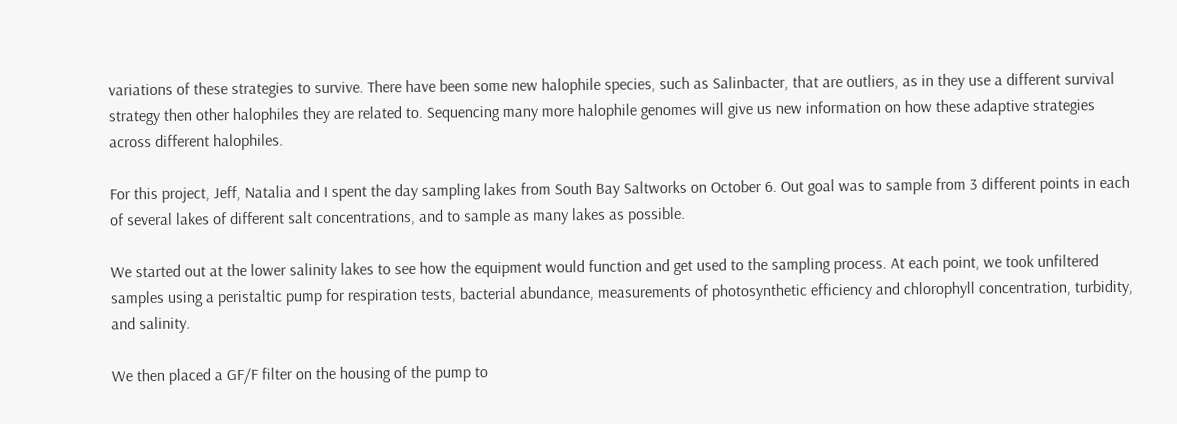variations of these strategies to survive. There have been some new halophile species, such as Salinbacter, that are outliers, as in they use a different survival strategy then other halophiles they are related to. Sequencing many more halophile genomes will give us new information on how these adaptive strategies across different halophiles.

For this project, Jeff, Natalia and I spent the day sampling lakes from South Bay Saltworks on October 6. Out goal was to sample from 3 different points in each of several lakes of different salt concentrations, and to sample as many lakes as possible.

We started out at the lower salinity lakes to see how the equipment would function and get used to the sampling process. At each point, we took unfiltered samples using a peristaltic pump for respiration tests, bacterial abundance, measurements of photosynthetic efficiency and chlorophyll concentration, turbidity, and salinity.

We then placed a GF/F filter on the housing of the pump to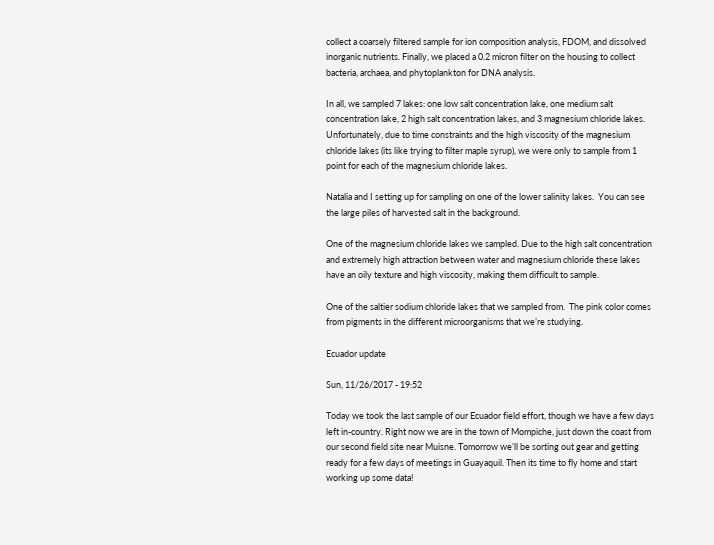collect a coarsely filtered sample for ion composition analysis, FDOM, and dissolved inorganic nutrients. Finally, we placed a 0.2 micron filter on the housing to collect bacteria, archaea, and phytoplankton for DNA analysis.

In all, we sampled 7 lakes: one low salt concentration lake, one medium salt concentration lake, 2 high salt concentration lakes, and 3 magnesium chloride lakes. Unfortunately, due to time constraints and the high viscosity of the magnesium chloride lakes (its like trying to filter maple syrup), we were only to sample from 1 point for each of the magnesium chloride lakes.

Natalia and I setting up for sampling on one of the lower salinity lakes.  You can see the large piles of harvested salt in the background.

One of the magnesium chloride lakes we sampled. Due to the high salt concentration and extremely high attraction between water and magnesium chloride these lakes have an oily texture and high viscosity, making them difficult to sample.

One of the saltier sodium chloride lakes that we sampled from.  The pink color comes from pigments in the different microorganisms that we’re studying.

Ecuador update

Sun, 11/26/2017 - 19:52

Today we took the last sample of our Ecuador field effort, though we have a few days left in-country. Right now we are in the town of Mompiche, just down the coast from our second field site near Muisne. Tomorrow we’ll be sorting out gear and getting ready for a few days of meetings in Guayaquil. Then its time to fly home and start working up some data!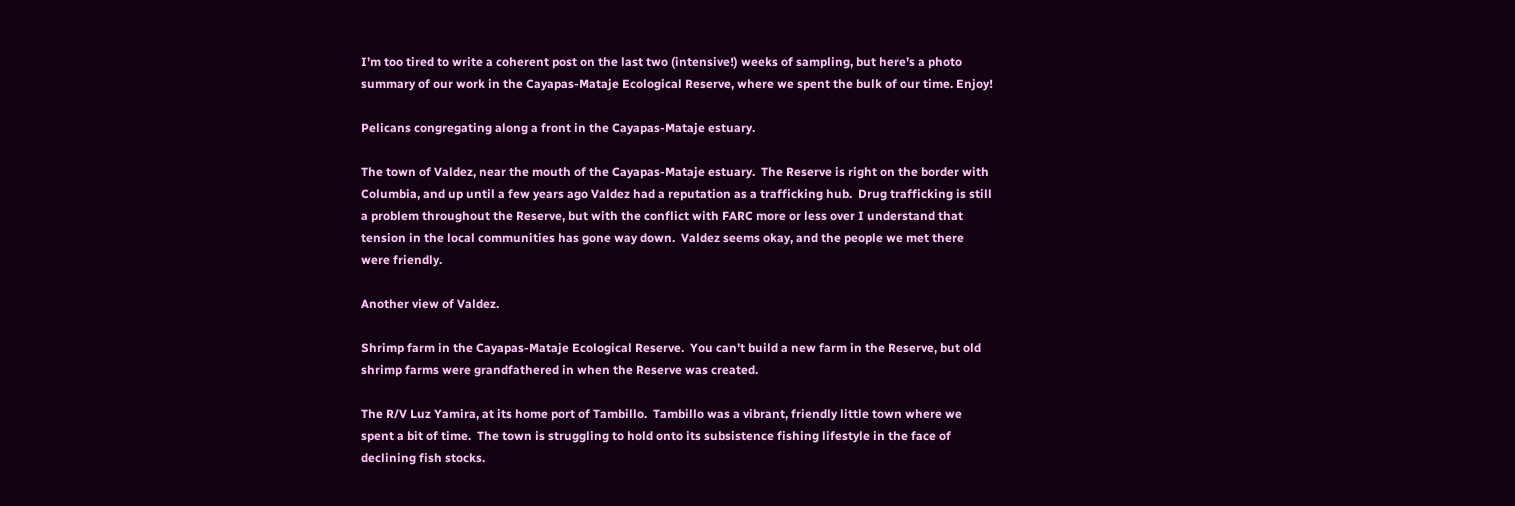I’m too tired to write a coherent post on the last two (intensive!) weeks of sampling, but here’s a photo summary of our work in the Cayapas-Mataje Ecological Reserve, where we spent the bulk of our time. Enjoy!

Pelicans congregating along a front in the Cayapas-Mataje estuary.

The town of Valdez, near the mouth of the Cayapas-Mataje estuary.  The Reserve is right on the border with Columbia, and up until a few years ago Valdez had a reputation as a trafficking hub.  Drug trafficking is still a problem throughout the Reserve, but with the conflict with FARC more or less over I understand that tension in the local communities has gone way down.  Valdez seems okay, and the people we met there were friendly.

Another view of Valdez.

Shrimp farm in the Cayapas-Mataje Ecological Reserve.  You can’t build a new farm in the Reserve, but old shrimp farms were grandfathered in when the Reserve was created.

The R/V Luz Yamira, at its home port of Tambillo.  Tambillo was a vibrant, friendly little town where we spent a bit of time.  The town is struggling to hold onto its subsistence fishing lifestyle in the face of declining fish stocks.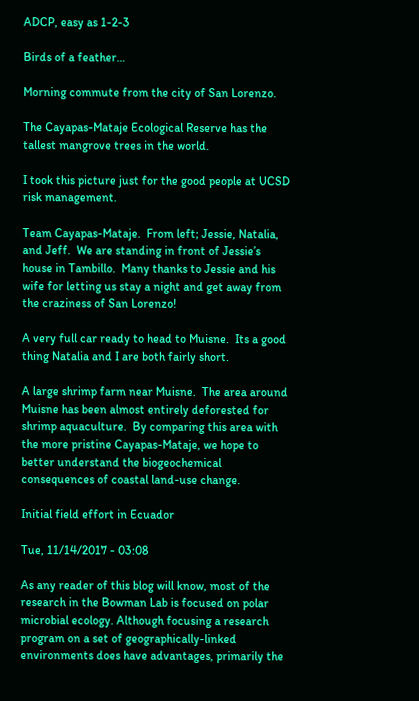ADCP, easy as 1-2-3

Birds of a feather…

Morning commute from the city of San Lorenzo.

The Cayapas-Mataje Ecological Reserve has the tallest mangrove trees in the world.

I took this picture just for the good people at UCSD risk management.

Team Cayapas-Mataje.  From left; Jessie, Natalia, and Jeff.  We are standing in front of Jessie’s house in Tambillo.  Many thanks to Jessie and his wife for letting us stay a night and get away from the craziness of San Lorenzo!

A very full car ready to head to Muisne.  Its a good thing Natalia and I are both fairly short.

A large shrimp farm near Muisne.  The area around Muisne has been almost entirely deforested for shrimp aquaculture.  By comparing this area with the more pristine Cayapas-Mataje, we hope to better understand the biogeochemical consequences of coastal land-use change.

Initial field effort in Ecuador

Tue, 11/14/2017 - 03:08

As any reader of this blog will know, most of the research in the Bowman Lab is focused on polar microbial ecology. Although focusing a research program on a set of geographically-linked environments does have advantages, primarily the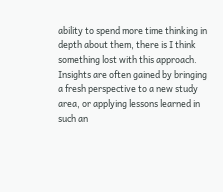ability to spend more time thinking in depth about them, there is I think something lost with this approach. Insights are often gained by bringing a fresh perspective to a new study area, or applying lessons learned in such an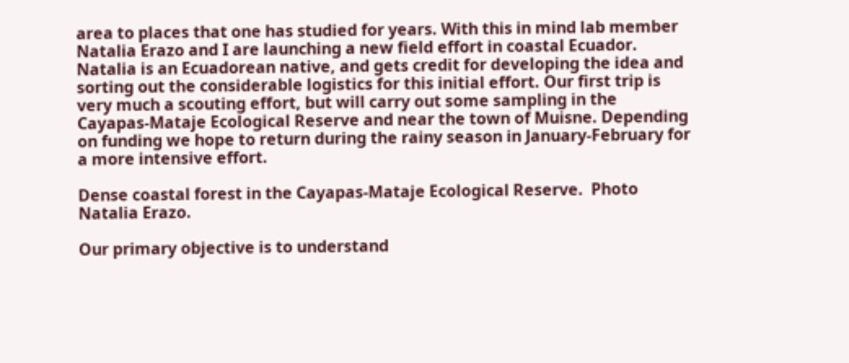area to places that one has studied for years. With this in mind lab member Natalia Erazo and I are launching a new field effort in coastal Ecuador. Natalia is an Ecuadorean native, and gets credit for developing the idea and sorting out the considerable logistics for this initial effort. Our first trip is very much a scouting effort, but will carry out some sampling in the Cayapas-Mataje Ecological Reserve and near the town of Muisne. Depending on funding we hope to return during the rainy season in January-February for a more intensive effort.

Dense coastal forest in the Cayapas-Mataje Ecological Reserve.  Photo Natalia Erazo.

Our primary objective is to understand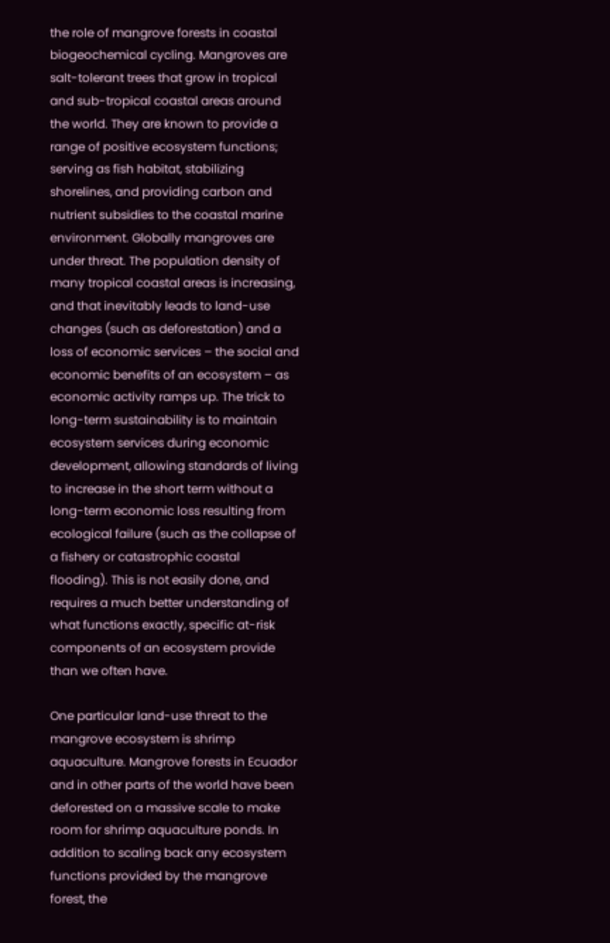the role of mangrove forests in coastal biogeochemical cycling. Mangroves are salt-tolerant trees that grow in tropical and sub-tropical coastal areas around the world. They are known to provide a range of positive ecosystem functions; serving as fish habitat, stabilizing shorelines, and providing carbon and nutrient subsidies to the coastal marine environment. Globally mangroves are under threat. The population density of many tropical coastal areas is increasing, and that inevitably leads to land-use changes (such as deforestation) and a loss of economic services – the social and economic benefits of an ecosystem – as economic activity ramps up. The trick to long-term sustainability is to maintain ecosystem services during economic development, allowing standards of living to increase in the short term without a long-term economic loss resulting from ecological failure (such as the collapse of a fishery or catastrophic coastal flooding). This is not easily done, and requires a much better understanding of what functions exactly, specific at-risk components of an ecosystem provide than we often have.

One particular land-use threat to the mangrove ecosystem is shrimp aquaculture. Mangrove forests in Ecuador and in other parts of the world have been deforested on a massive scale to make room for shrimp aquaculture ponds. In addition to scaling back any ecosystem functions provided by the mangrove forest, the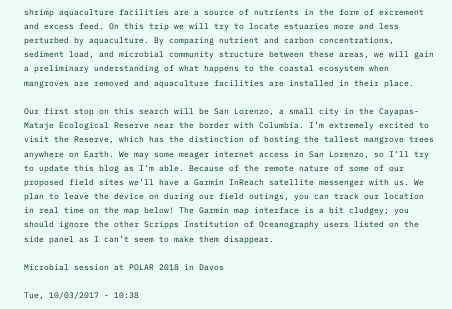shrimp aquaculture facilities are a source of nutrients in the form of excrement and excess feed. On this trip we will try to locate estuaries more and less perturbed by aquaculture. By comparing nutrient and carbon concentrations, sediment load, and microbial community structure between these areas, we will gain a preliminary understanding of what happens to the coastal ecosystem when mangroves are removed and aquaculture facilities are installed in their place.

Our first stop on this search will be San Lorenzo, a small city in the Cayapas-Mataje Ecological Reserve near the border with Columbia. I’m extremely excited to visit the Reserve, which has the distinction of hosting the tallest mangrove trees anywhere on Earth. We may some meager internet access in San Lorenzo, so I’ll try to update this blog as I’m able. Because of the remote nature of some of our proposed field sites we’ll have a Garmin InReach satellite messenger with us. We plan to leave the device on during our field outings, you can track our location in real time on the map below! The Garmin map interface is a bit cludgey; you should ignore the other Scripps Institution of Oceanography users listed on the side panel as I can’t seem to make them disappear.

Microbial session at POLAR 2018 in Davos

Tue, 10/03/2017 - 10:38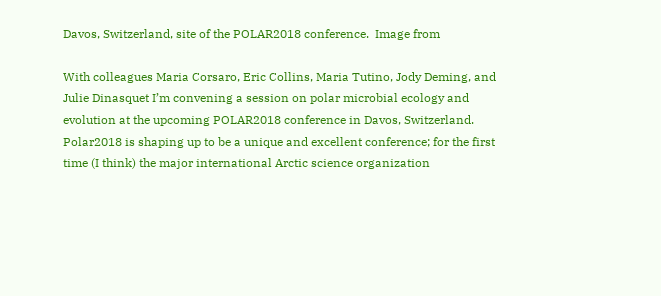Davos, Switzerland, site of the POLAR2018 conference.  Image from

With colleagues Maria Corsaro, Eric Collins, Maria Tutino, Jody Deming, and Julie Dinasquet I’m convening a session on polar microbial ecology and evolution at the upcoming POLAR2018 conference in Davos, Switzerland.  Polar2018 is shaping up to be a unique and excellent conference; for the first time (I think) the major international Arctic science organization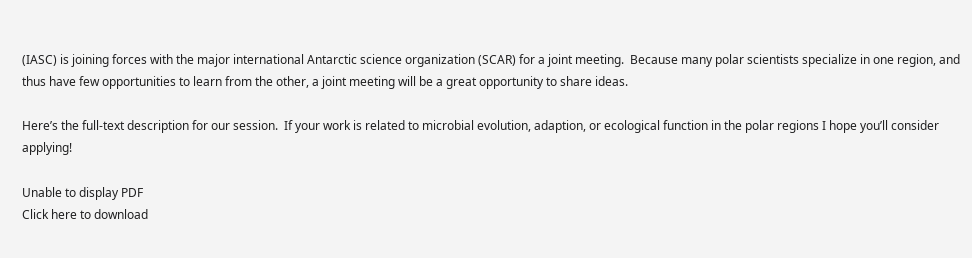(IASC) is joining forces with the major international Antarctic science organization (SCAR) for a joint meeting.  Because many polar scientists specialize in one region, and thus have few opportunities to learn from the other, a joint meeting will be a great opportunity to share ideas.

Here’s the full-text description for our session.  If your work is related to microbial evolution, adaption, or ecological function in the polar regions I hope you’ll consider applying!

Unable to display PDF
Click here to download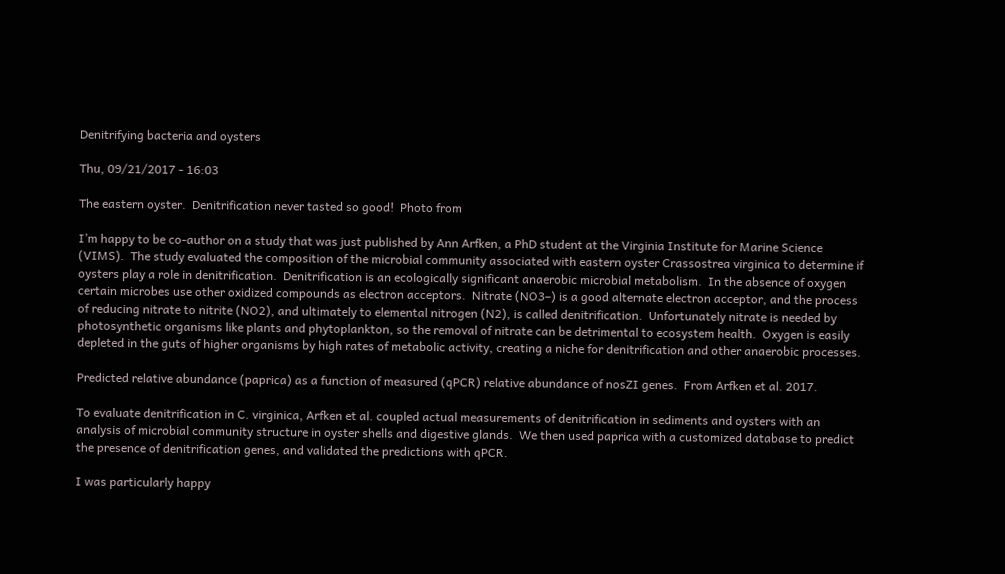Denitrifying bacteria and oysters

Thu, 09/21/2017 - 16:03

The eastern oyster.  Denitrification never tasted so good!  Photo from

I’m happy to be co-author on a study that was just published by Ann Arfken, a PhD student at the Virginia Institute for Marine Science (VIMS).  The study evaluated the composition of the microbial community associated with eastern oyster Crassostrea virginica to determine if oysters play a role in denitrification.  Denitrification is an ecologically significant anaerobic microbial metabolism.  In the absence of oxygen certain microbes use other oxidized compounds as electron acceptors.  Nitrate (NO3–) is a good alternate electron acceptor, and the process of reducing nitrate to nitrite (NO2), and ultimately to elemental nitrogen (N2), is called denitrification.  Unfortunately nitrate is needed by photosynthetic organisms like plants and phytoplankton, so the removal of nitrate can be detrimental to ecosystem health.  Oxygen is easily depleted in the guts of higher organisms by high rates of metabolic activity, creating a niche for denitrification and other anaerobic processes.

Predicted relative abundance (paprica) as a function of measured (qPCR) relative abundance of nosZI genes.  From Arfken et al. 2017.

To evaluate denitrification in C. virginica, Arfken et al. coupled actual measurements of denitrification in sediments and oysters with an analysis of microbial community structure in oyster shells and digestive glands.  We then used paprica with a customized database to predict the presence of denitrification genes, and validated the predictions with qPCR.

I was particularly happy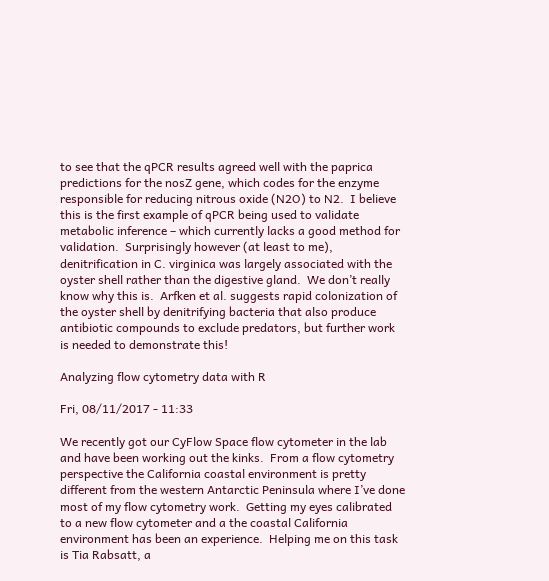to see that the qPCR results agreed well with the paprica predictions for the nosZ gene, which codes for the enzyme responsible for reducing nitrous oxide (N2O) to N2.  I believe this is the first example of qPCR being used to validate metabolic inference – which currently lacks a good method for validation.  Surprisingly however (at least to me), denitrification in C. virginica was largely associated with the oyster shell rather than the digestive gland.  We don’t really know why this is.  Arfken et al. suggests rapid colonization of the oyster shell by denitrifying bacteria that also produce antibiotic compounds to exclude predators, but further work is needed to demonstrate this!

Analyzing flow cytometry data with R

Fri, 08/11/2017 - 11:33

We recently got our CyFlow Space flow cytometer in the lab and have been working out the kinks.  From a flow cytometry perspective the California coastal environment is pretty different from the western Antarctic Peninsula where I’ve done most of my flow cytometry work.  Getting my eyes calibrated to a new flow cytometer and a the coastal California environment has been an experience.  Helping me on this task is Tia Rabsatt, a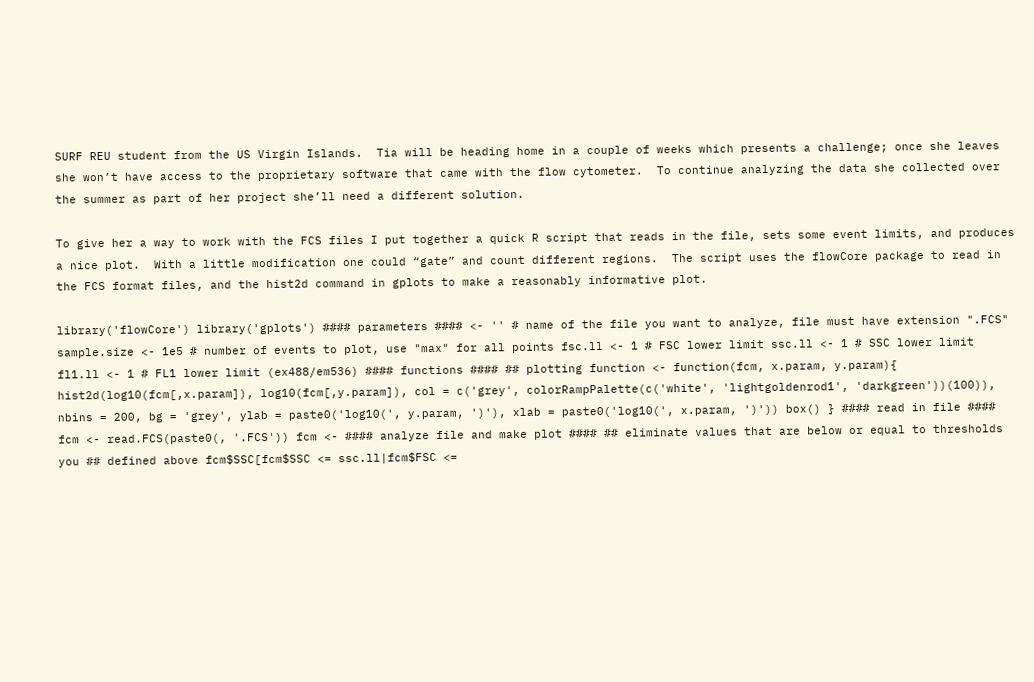SURF REU student from the US Virgin Islands.  Tia will be heading home in a couple of weeks which presents a challenge; once she leaves she won’t have access to the proprietary software that came with the flow cytometer.  To continue analyzing the data she collected over the summer as part of her project she’ll need a different solution.

To give her a way to work with the FCS files I put together a quick R script that reads in the file, sets some event limits, and produces a nice plot.  With a little modification one could “gate” and count different regions.  The script uses the flowCore package to read in the FCS format files, and the hist2d command in gplots to make a reasonably informative plot.

library('flowCore') library('gplots') #### parameters #### <- '' # name of the file you want to analyze, file must have extension ".FCS" sample.size <- 1e5 # number of events to plot, use "max" for all points fsc.ll <- 1 # FSC lower limit ssc.ll <- 1 # SSC lower limit fl1.ll <- 1 # FL1 lower limit (ex488/em536) #### functions #### ## plotting function <- function(fcm, x.param, y.param){ hist2d(log10(fcm[,x.param]), log10(fcm[,y.param]), col = c('grey', colorRampPalette(c('white', 'lightgoldenrod1', 'darkgreen'))(100)), nbins = 200, bg = 'grey', ylab = paste0('log10(', y.param, ')'), xlab = paste0('log10(', x.param, ')')) box() } #### read in file #### fcm <- read.FCS(paste0(, '.FCS')) fcm <- #### analyze file and make plot #### ## eliminate values that are below or equal to thresholds you ## defined above fcm$SSC[fcm$SSC <= ssc.ll|fcm$FSC <=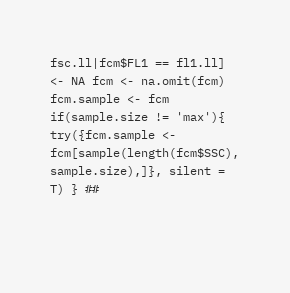fsc.ll|fcm$FL1 == fl1.ll] <- NA fcm <- na.omit(fcm) fcm.sample <- fcm if(sample.size != 'max'){ try({fcm.sample <- fcm[sample(length(fcm$SSC), sample.size),]}, silent = T) } ##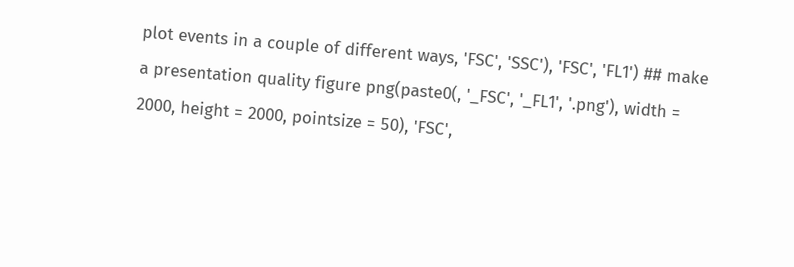plot events in a couple of different ways, 'FSC', 'SSC'), 'FSC', 'FL1') ## make a presentation quality figure png(paste0(, '_FSC', '_FL1', '.png'), width = 2000, height = 2000, pointsize = 50), 'FSC',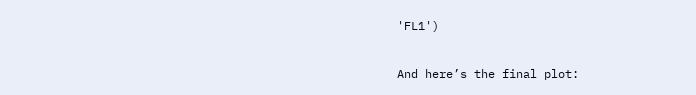'FL1')

And here’s the final plot: